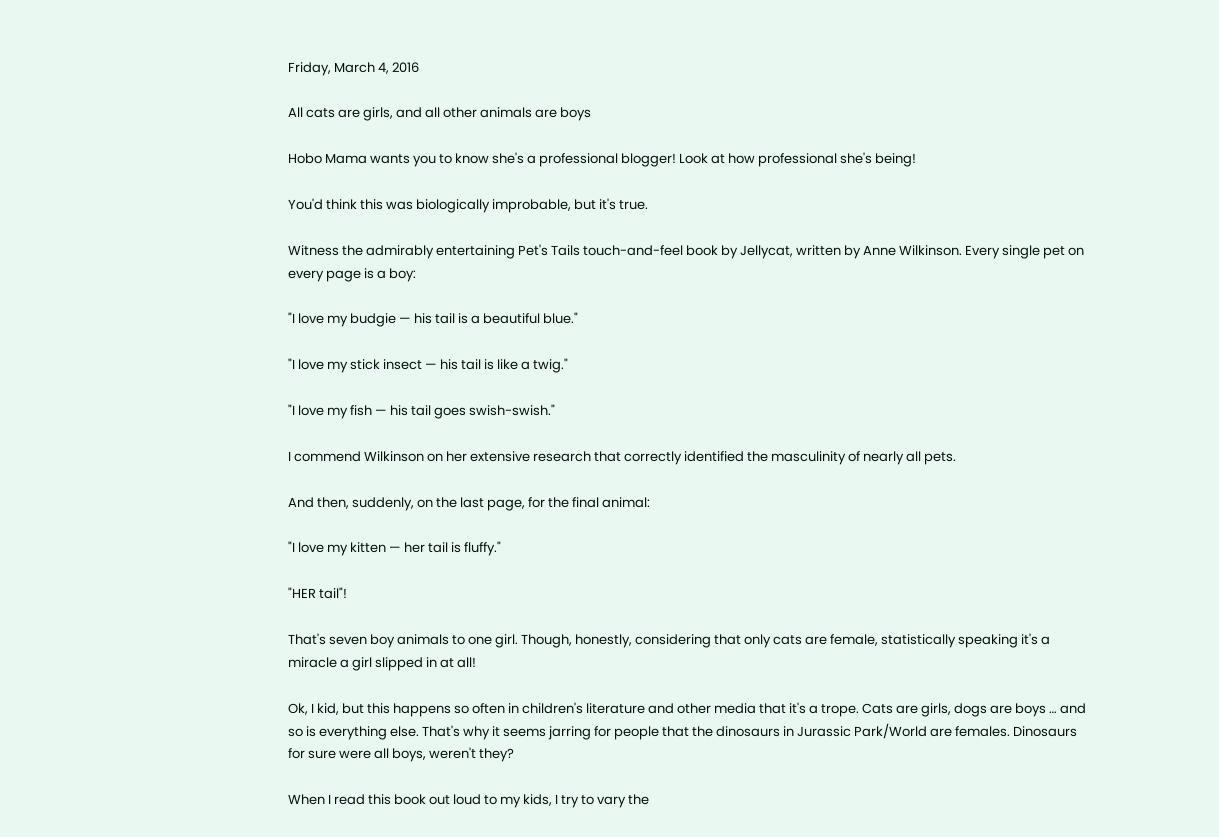Friday, March 4, 2016

All cats are girls, and all other animals are boys

Hobo Mama wants you to know she's a professional blogger! Look at how professional she's being!

You'd think this was biologically improbable, but it's true.

Witness the admirably entertaining Pet's Tails touch-and-feel book by Jellycat, written by Anne Wilkinson. Every single pet on every page is a boy:

"I love my budgie — his tail is a beautiful blue."

"I love my stick insect — his tail is like a twig."

"I love my fish — his tail goes swish-swish."

I commend Wilkinson on her extensive research that correctly identified the masculinity of nearly all pets.

And then, suddenly, on the last page, for the final animal:

"I love my kitten — her tail is fluffy."

"HER tail"!

That's seven boy animals to one girl. Though, honestly, considering that only cats are female, statistically speaking it's a miracle a girl slipped in at all!

Ok, I kid, but this happens so often in children's literature and other media that it's a trope. Cats are girls, dogs are boys … and so is everything else. That's why it seems jarring for people that the dinosaurs in Jurassic Park/World are females. Dinosaurs for sure were all boys, weren't they?

When I read this book out loud to my kids, I try to vary the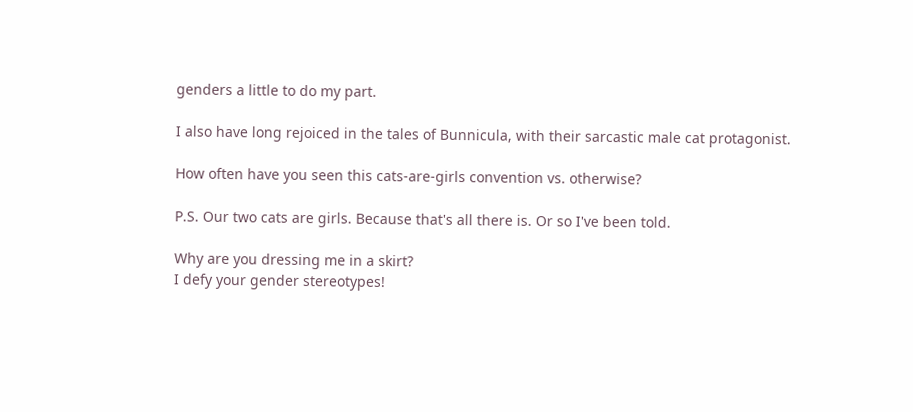genders a little to do my part.

I also have long rejoiced in the tales of Bunnicula, with their sarcastic male cat protagonist.

How often have you seen this cats-are-girls convention vs. otherwise?

P.S. Our two cats are girls. Because that's all there is. Or so I've been told.

Why are you dressing me in a skirt?
I defy your gender stereotypes!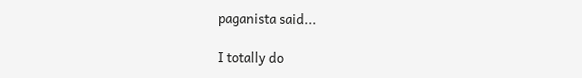paganista said...

I totally do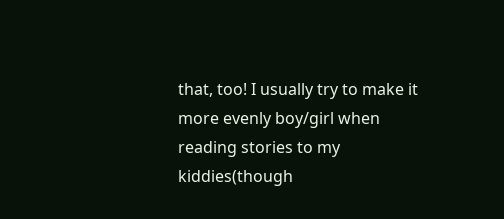that, too! I usually try to make it more evenly boy/girl when reading stories to my kiddies(though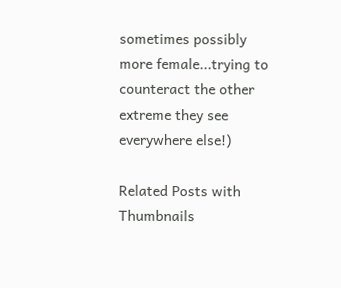sometimes possibly more female...trying to counteract the other extreme they see everywhere else!)

Related Posts with Thumbnails